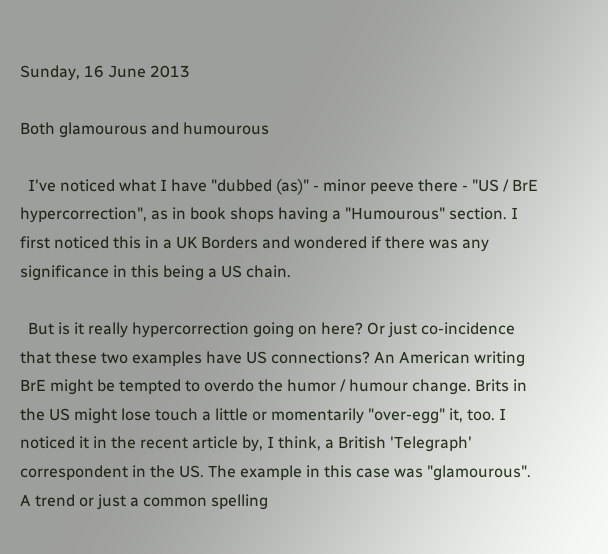Sunday, 16 June 2013

Both glamourous and humourous

  I've noticed what I have "dubbed (as)" - minor peeve there - "US / BrE hypercorrection", as in book shops having a "Humourous" section. I first noticed this in a UK Borders and wondered if there was any significance in this being a US chain.

  But is it really hypercorrection going on here? Or just co-incidence that these two examples have US connections? An American writing BrE might be tempted to overdo the humor / humour change. Brits in the US might lose touch a little or momentarily "over-egg" it, too. I noticed it in the recent article by, I think, a British 'Telegraph' correspondent in the US. The example in this case was "glamourous". A trend or just a common spelling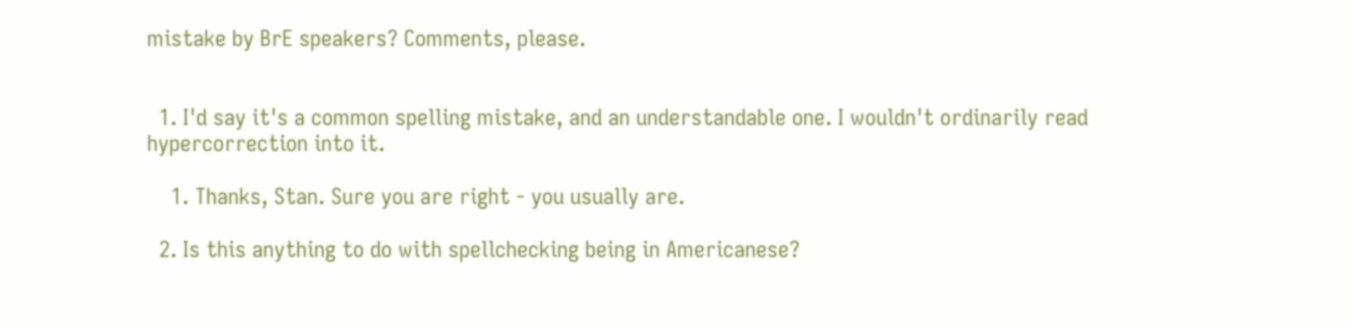mistake by BrE speakers? Comments, please.


  1. I'd say it's a common spelling mistake, and an understandable one. I wouldn't ordinarily read hypercorrection into it.

    1. Thanks, Stan. Sure you are right - you usually are.

  2. Is this anything to do with spellchecking being in Americanese?